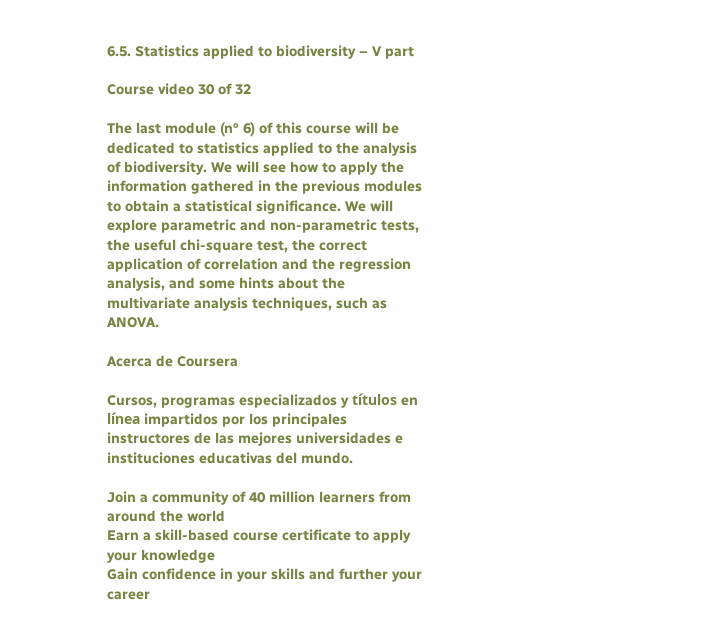6.5. Statistics applied to biodiversity – V part

Course video 30 of 32

The last module (n° 6) of this course will be dedicated to statistics applied to the analysis of biodiversity. We will see how to apply the information gathered in the previous modules to obtain a statistical significance. We will explore parametric and non-parametric tests, the useful chi-square test, the correct application of correlation and the regression analysis, and some hints about the multivariate analysis techniques, such as ANOVA.

Acerca de Coursera

Cursos, programas especializados y títulos en línea impartidos por los principales instructores de las mejores universidades e instituciones educativas del mundo.

Join a community of 40 million learners from around the world
Earn a skill-based course certificate to apply your knowledge
Gain confidence in your skills and further your career